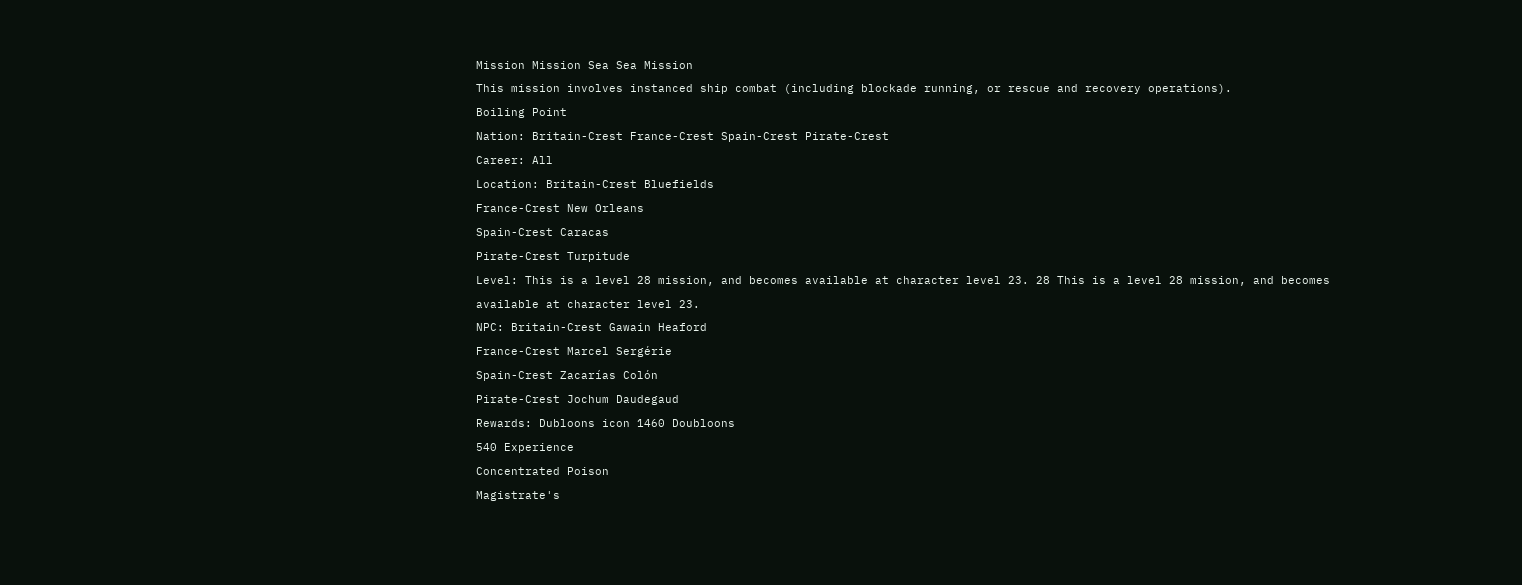Mission Mission Sea Sea Mission
This mission involves instanced ship combat (including blockade running, or rescue and recovery operations).
Boiling Point
Nation: Britain-Crest France-Crest Spain-Crest Pirate-Crest
Career: All
Location: Britain-Crest Bluefields
France-Crest New Orleans
Spain-Crest Caracas
Pirate-Crest Turpitude
Level: This is a level 28 mission, and becomes available at character level 23. 28 This is a level 28 mission, and becomes available at character level 23.
NPC: Britain-Crest Gawain Heaford
France-Crest Marcel Sergérie
Spain-Crest Zacarías Colón
Pirate-Crest Jochum Daudegaud
Rewards: Dubloons icon 1460 Doubloons
540 Experience
Concentrated Poison
Magistrate's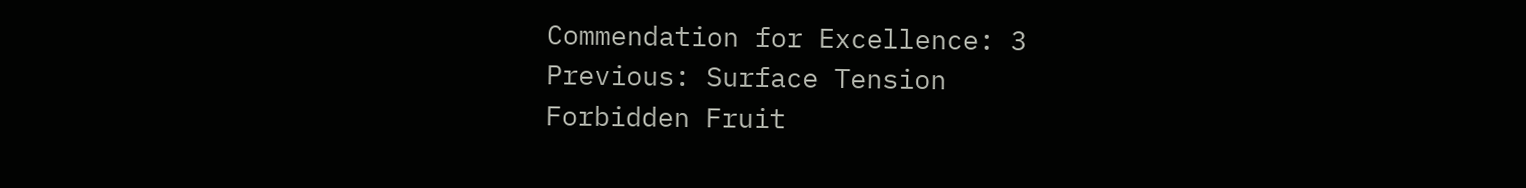Commendation for Excellence: 3
Previous: Surface Tension
Forbidden Fruit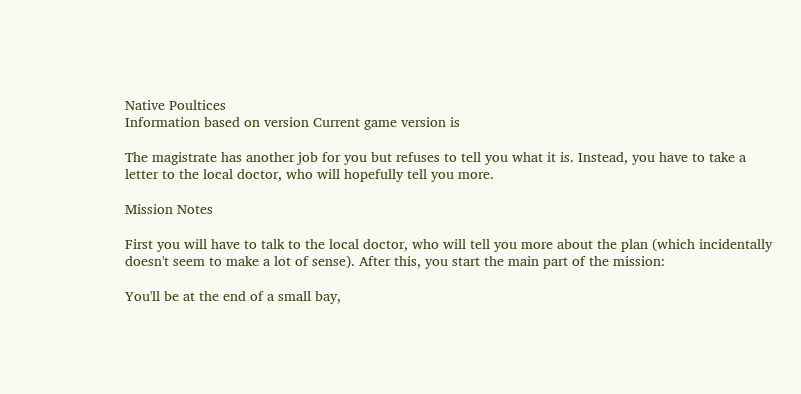Native Poultices
Information based on version Current game version is

The magistrate has another job for you but refuses to tell you what it is. Instead, you have to take a letter to the local doctor, who will hopefully tell you more.

Mission Notes

First you will have to talk to the local doctor, who will tell you more about the plan (which incidentally doesn't seem to make a lot of sense). After this, you start the main part of the mission:

You'll be at the end of a small bay,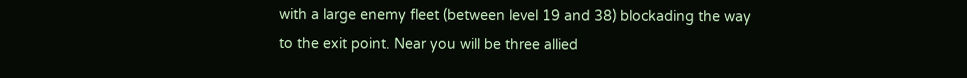with a large enemy fleet (between level 19 and 38) blockading the way to the exit point. Near you will be three allied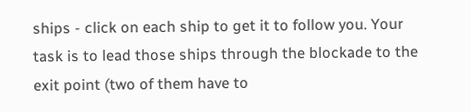ships - click on each ship to get it to follow you. Your task is to lead those ships through the blockade to the exit point (two of them have to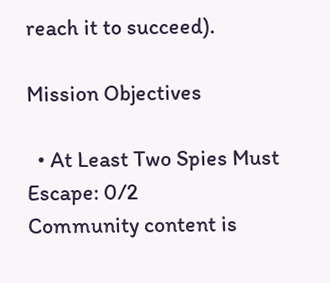reach it to succeed).

Mission Objectives

  • At Least Two Spies Must Escape: 0/2
Community content is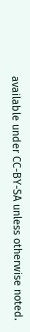available under CC-BY-SA unless otherwise noted.